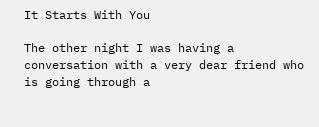It Starts With You

The other night I was having a conversation with a very dear friend who is going through a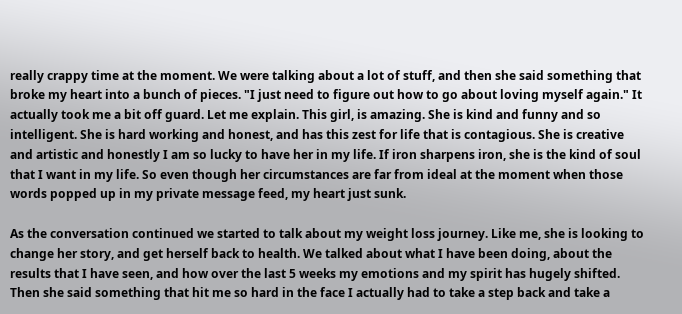really crappy time at the moment. We were talking about a lot of stuff, and then she said something that broke my heart into a bunch of pieces. "I just need to figure out how to go about loving myself again." It actually took me a bit off guard. Let me explain. This girl, is amazing. She is kind and funny and so intelligent. She is hard working and honest, and has this zest for life that is contagious. She is creative and artistic and honestly I am so lucky to have her in my life. If iron sharpens iron, she is the kind of soul that I want in my life. So even though her circumstances are far from ideal at the moment when those words popped up in my private message feed, my heart just sunk.

As the conversation continued we started to talk about my weight loss journey. Like me, she is looking to change her story, and get herself back to health. We talked about what I have been doing, about the results that I have seen, and how over the last 5 weeks my emotions and my spirit has hugely shifted. Then she said something that hit me so hard in the face I actually had to take a step back and take a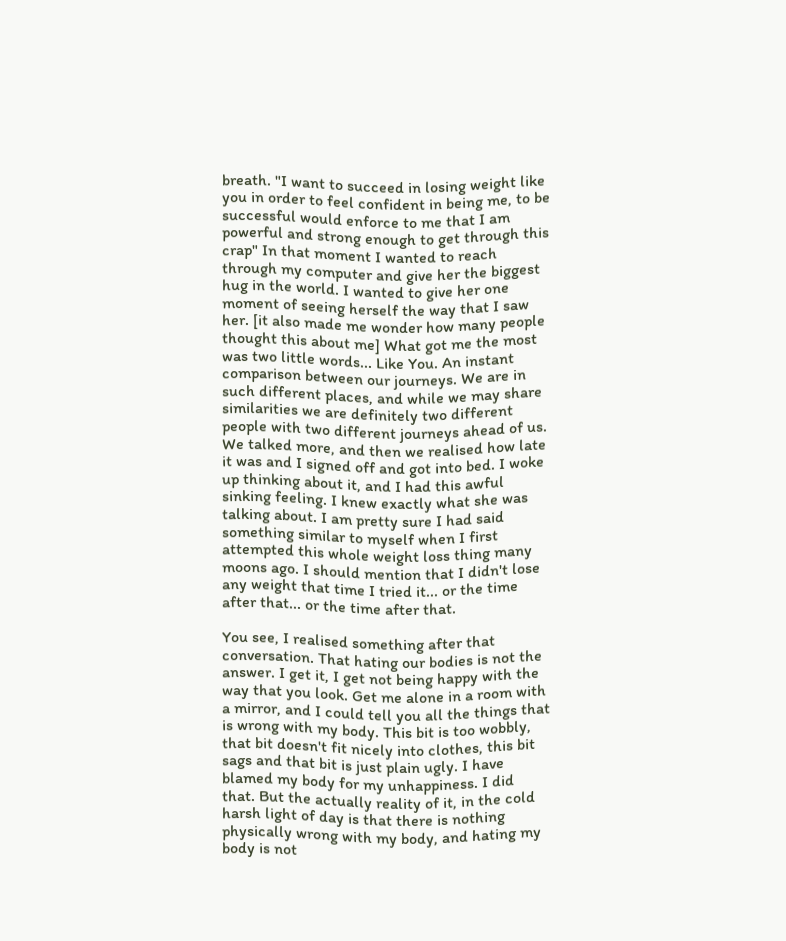breath. "I want to succeed in losing weight like you in order to feel confident in being me, to be successful would enforce to me that I am powerful and strong enough to get through this crap" In that moment I wanted to reach through my computer and give her the biggest hug in the world. I wanted to give her one moment of seeing herself the way that I saw her. [it also made me wonder how many people thought this about me] What got me the most was two little words... Like You. An instant comparison between our journeys. We are in such different places, and while we may share similarities we are definitely two different people with two different journeys ahead of us. We talked more, and then we realised how late it was and I signed off and got into bed. I woke up thinking about it, and I had this awful sinking feeling. I knew exactly what she was talking about. I am pretty sure I had said something similar to myself when I first attempted this whole weight loss thing many moons ago. I should mention that I didn't lose any weight that time I tried it... or the time after that... or the time after that.

You see, I realised something after that conversation. That hating our bodies is not the answer. I get it, I get not being happy with the way that you look. Get me alone in a room with a mirror, and I could tell you all the things that is wrong with my body. This bit is too wobbly, that bit doesn't fit nicely into clothes, this bit sags and that bit is just plain ugly. I have blamed my body for my unhappiness. I did that. But the actually reality of it, in the cold harsh light of day is that there is nothing physically wrong with my body, and hating my body is not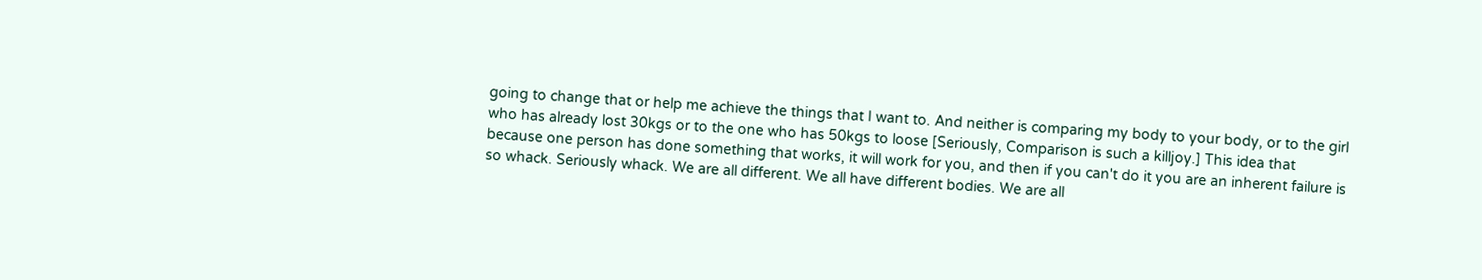going to change that or help me achieve the things that I want to. And neither is comparing my body to your body, or to the girl who has already lost 30kgs or to the one who has 50kgs to loose [Seriously, Comparison is such a killjoy.] This idea that because one person has done something that works, it will work for you, and then if you can't do it you are an inherent failure is so whack. Seriously whack. We are all different. We all have different bodies. We are all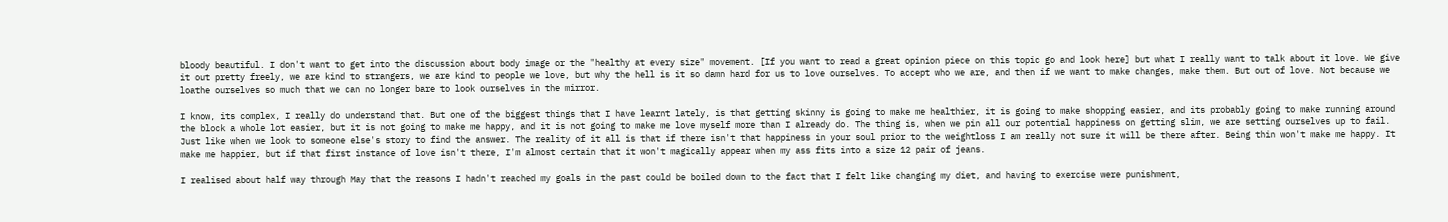bloody beautiful. I don't want to get into the discussion about body image or the "healthy at every size" movement. [If you want to read a great opinion piece on this topic go and look here] but what I really want to talk about it love. We give it out pretty freely, we are kind to strangers, we are kind to people we love, but why the hell is it so damn hard for us to love ourselves. To accept who we are, and then if we want to make changes, make them. But out of love. Not because we loathe ourselves so much that we can no longer bare to look ourselves in the mirror.

I know, its complex, I really do understand that. But one of the biggest things that I have learnt lately, is that getting skinny is going to make me healthier, it is going to make shopping easier, and its probably going to make running around the block a whole lot easier, but it is not going to make me happy, and it is not going to make me love myself more than I already do. The thing is, when we pin all our potential happiness on getting slim, we are setting ourselves up to fail. Just like when we look to someone else's story to find the answer. The reality of it all is that if there isn't that happiness in your soul prior to the weightloss I am really not sure it will be there after. Being thin won't make me happy. It make me happier, but if that first instance of love isn't there, I'm almost certain that it won't magically appear when my ass fits into a size 12 pair of jeans.

I realised about half way through May that the reasons I hadn't reached my goals in the past could be boiled down to the fact that I felt like changing my diet, and having to exercise were punishment,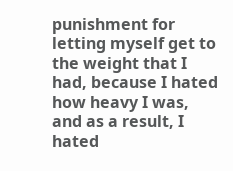punishment for letting myself get to the weight that I had, because I hated how heavy I was, and as a result, I hated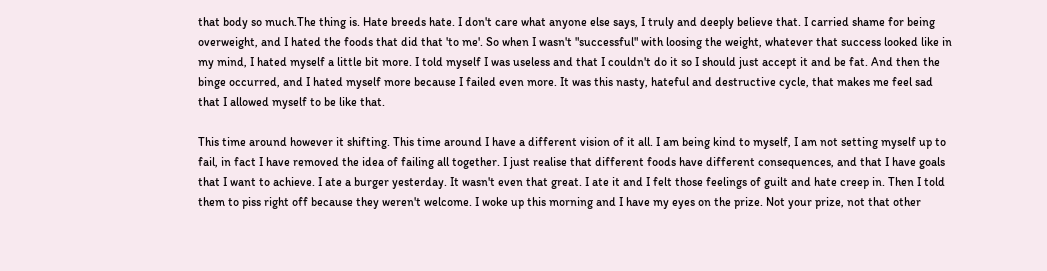that body so much.The thing is. Hate breeds hate. I don't care what anyone else says, I truly and deeply believe that. I carried shame for being overweight, and I hated the foods that did that 'to me'. So when I wasn't "successful" with loosing the weight, whatever that success looked like in my mind, I hated myself a little bit more. I told myself I was useless and that I couldn't do it so I should just accept it and be fat. And then the binge occurred, and I hated myself more because I failed even more. It was this nasty, hateful and destructive cycle, that makes me feel sad that I allowed myself to be like that.

This time around however it shifting. This time around I have a different vision of it all. I am being kind to myself, I am not setting myself up to fail, in fact I have removed the idea of failing all together. I just realise that different foods have different consequences, and that I have goals that I want to achieve. I ate a burger yesterday. It wasn't even that great. I ate it and I felt those feelings of guilt and hate creep in. Then I told them to piss right off because they weren't welcome. I woke up this morning and I have my eyes on the prize. Not your prize, not that other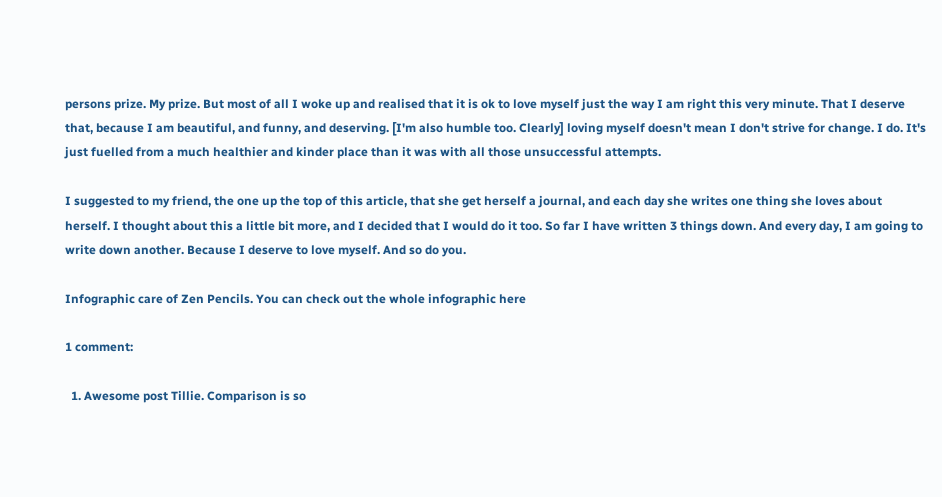persons prize. My prize. But most of all I woke up and realised that it is ok to love myself just the way I am right this very minute. That I deserve that, because I am beautiful, and funny, and deserving. [I'm also humble too. Clearly] loving myself doesn't mean I don't strive for change. I do. It's just fuelled from a much healthier and kinder place than it was with all those unsuccessful attempts.

I suggested to my friend, the one up the top of this article, that she get herself a journal, and each day she writes one thing she loves about herself. I thought about this a little bit more, and I decided that I would do it too. So far I have written 3 things down. And every day, I am going to write down another. Because I deserve to love myself. And so do you.

Infographic care of Zen Pencils. You can check out the whole infographic here

1 comment:

  1. Awesome post Tillie. Comparison is so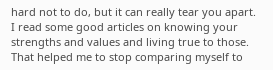hard not to do, but it can really tear you apart. I read some good articles on knowing your strengths and values and living true to those. That helped me to stop comparing myself to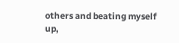others and beating myself up,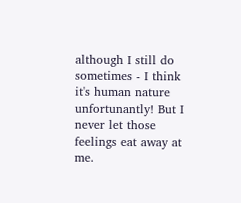although I still do sometimes - I think it's human nature unfortunantly! But I never let those feelings eat away at me.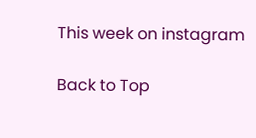This week on instagram

Back to Top